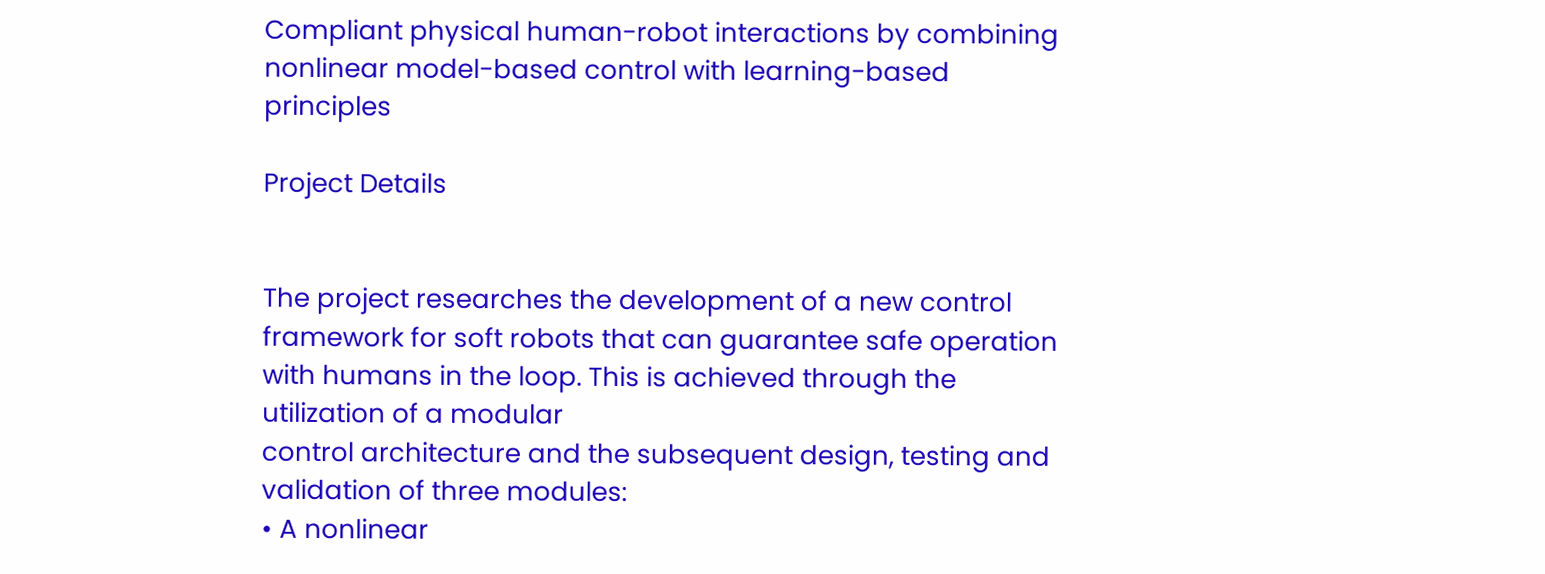Compliant physical human-robot interactions by combining nonlinear model-based control with learning-based principles

Project Details


The project researches the development of a new control framework for soft robots that can guarantee safe operation with humans in the loop. This is achieved through the utilization of a modular
control architecture and the subsequent design, testing and validation of three modules:
• A nonlinear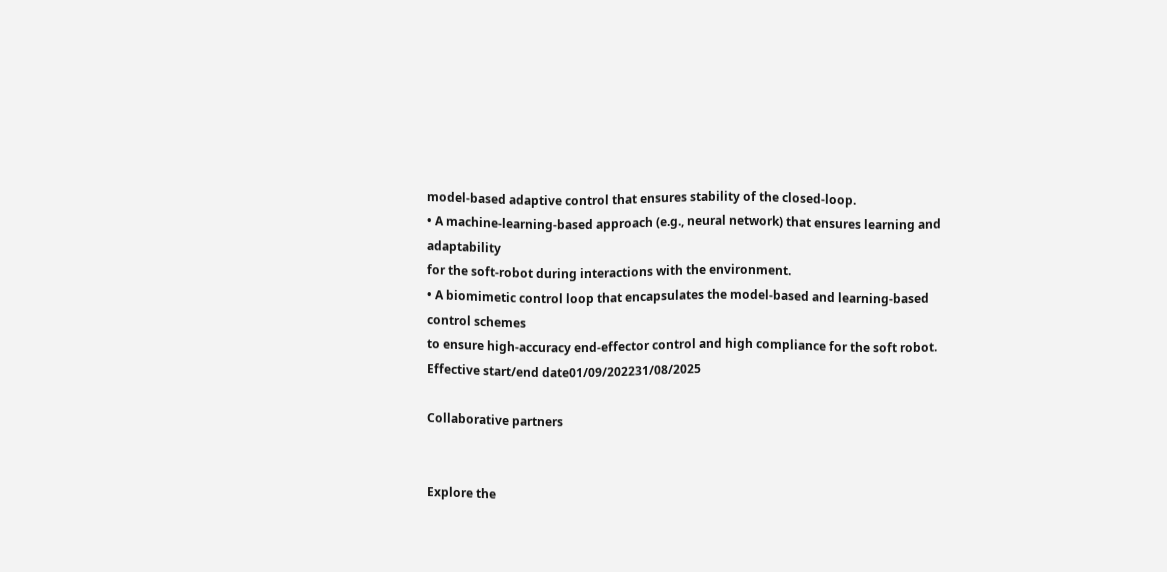model-based adaptive control that ensures stability of the closed-loop.
• A machine-learning-based approach (e.g., neural network) that ensures learning and adaptability
for the soft-robot during interactions with the environment.
• A biomimetic control loop that encapsulates the model-based and learning-based control schemes
to ensure high-accuracy end-effector control and high compliance for the soft robot.
Effective start/end date01/09/202231/08/2025

Collaborative partners


Explore the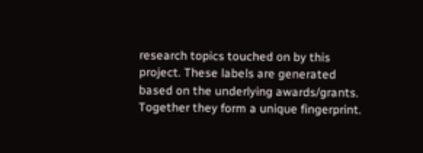research topics touched on by this project. These labels are generated based on the underlying awards/grants. Together they form a unique fingerprint.